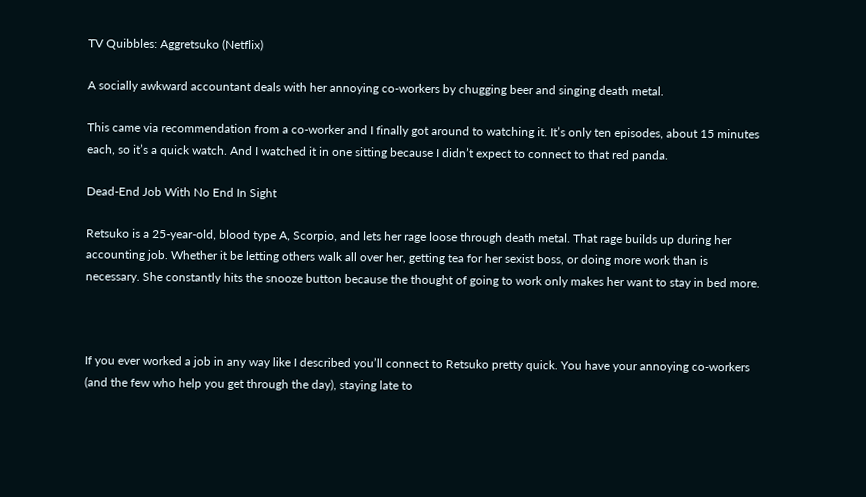TV Quibbles: Aggretsuko (Netflix)

A socially awkward accountant deals with her annoying co-workers by chugging beer and singing death metal.

This came via recommendation from a co-worker and I finally got around to watching it. It’s only ten episodes, about 15 minutes each, so it’s a quick watch. And I watched it in one sitting because I didn’t expect to connect to that red panda.

Dead-End Job With No End In Sight

Retsuko is a 25-year-old, blood type A, Scorpio, and lets her rage loose through death metal. That rage builds up during her accounting job. Whether it be letting others walk all over her, getting tea for her sexist boss, or doing more work than is necessary. She constantly hits the snooze button because the thought of going to work only makes her want to stay in bed more.



If you ever worked a job in any way like I described you’ll connect to Retsuko pretty quick. You have your annoying co-workers (and the few who help you get through the day), staying late to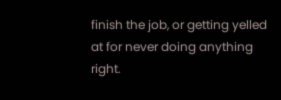finish the job, or getting yelled at for never doing anything right.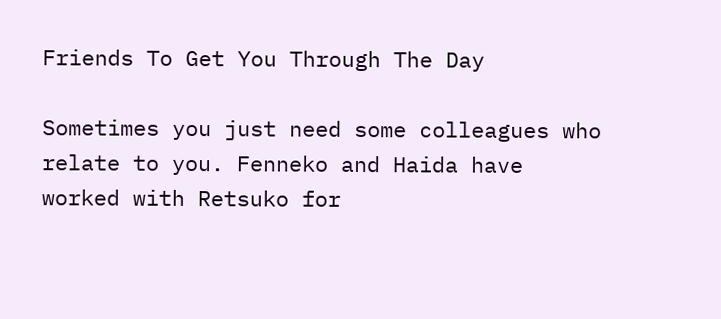Friends To Get You Through The Day

Sometimes you just need some colleagues who relate to you. Fenneko and Haida have worked with Retsuko for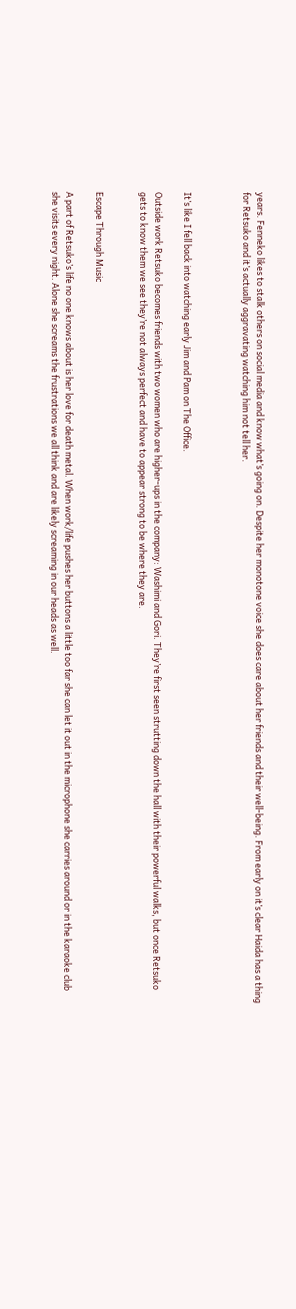years. Fenneko likes to stalk others on social media and know what’s going on. Despite her monotone voice she does care about her friends and their well-being. From early on it’s clear Haida has a thing for Retsuko and it’s actually aggravating watching him not tell her.



It’s like I fell back into watching early Jim and Pam on The Office.

Outside work Retsuko becomes friends with two women who are higher-ups in the company: Washimi and Gori. They’re first seen strutting down the hall with their powerful walks, but once Retsuko gets to know them we see they’re not always perfect and have to appear strong to be where they are.


Escape Through Music

A part of Retsuko’s life no one knows about is her love for death metal. When work/life pushes her buttons a little too far she can let it out in the microphone she carries around or in the karaoke club she visits every night. Alone she screams the frustrations we all think and are likely screaming in our heads as well.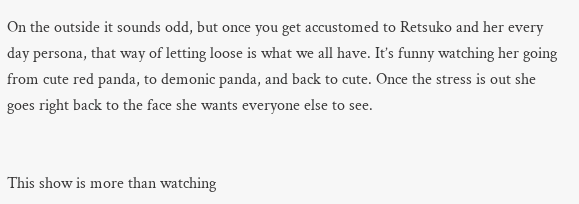On the outside it sounds odd, but once you get accustomed to Retsuko and her every day persona, that way of letting loose is what we all have. It’s funny watching her going from cute red panda, to demonic panda, and back to cute. Once the stress is out she goes right back to the face she wants everyone else to see.


This show is more than watching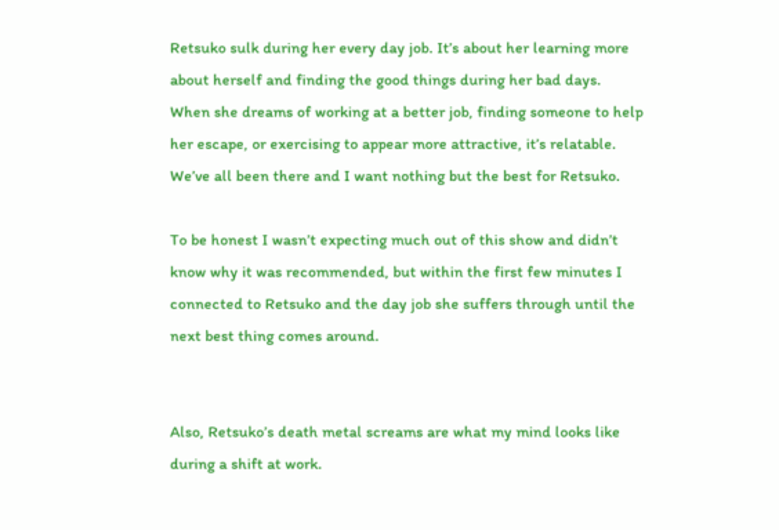Retsuko sulk during her every day job. It’s about her learning more about herself and finding the good things during her bad days. When she dreams of working at a better job, finding someone to help her escape, or exercising to appear more attractive, it’s relatable. We’ve all been there and I want nothing but the best for Retsuko.

To be honest I wasn’t expecting much out of this show and didn’t know why it was recommended, but within the first few minutes I connected to Retsuko and the day job she suffers through until the next best thing comes around.


Also, Retsuko’s death metal screams are what my mind looks like during a shift at work.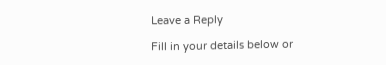Leave a Reply

Fill in your details below or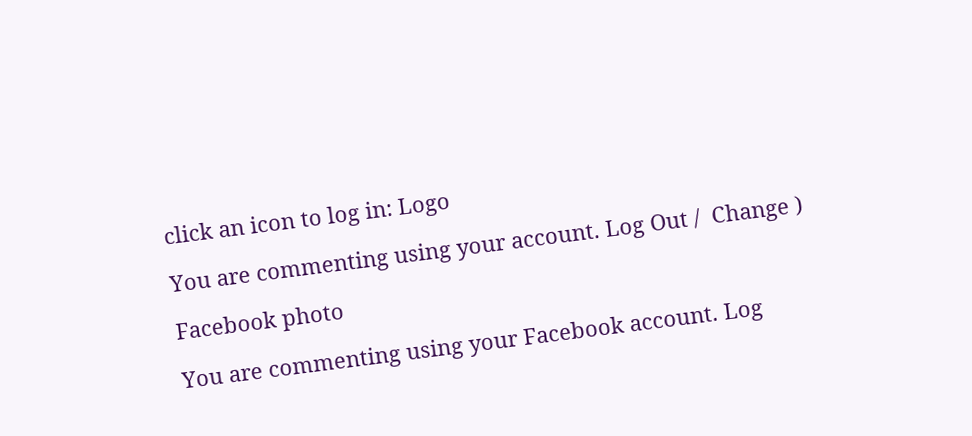click an icon to log in: Logo

You are commenting using your account. Log Out /  Change )

Facebook photo

You are commenting using your Facebook account. Log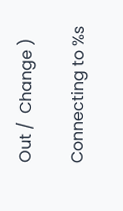Out /  Change )

Connecting to %s